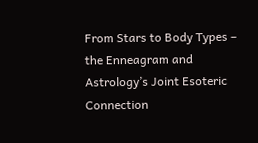From Stars to Body Types – the Enneagram and Astrology’s Joint Esoteric Connection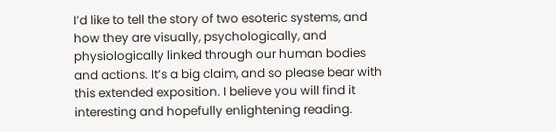I’d like to tell the story of two esoteric systems, and how they are visually, psychologically, and physiologically linked through our human bodies and actions. It’s a big claim, and so please bear with this extended exposition. I believe you will find it interesting and hopefully enlightening reading.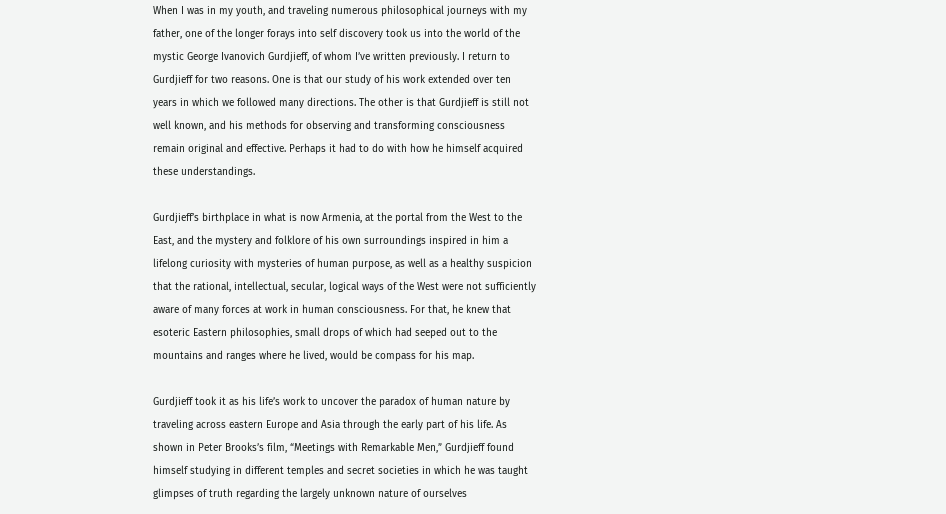When I was in my youth, and traveling numerous philosophical journeys with my father, one of the longer forays into self discovery took us into the world of the mystic George Ivanovich Gurdjieff, of whom I’ve written previously. I return to Gurdjieff for two reasons. One is that our study of his work extended over ten years in which we followed many directions. The other is that Gurdjieff is still not well known, and his methods for observing and transforming consciousness remain original and effective. Perhaps it had to do with how he himself acquired these understandings.

Gurdjieff’s birthplace in what is now Armenia, at the portal from the West to the East, and the mystery and folklore of his own surroundings inspired in him a lifelong curiosity with mysteries of human purpose, as well as a healthy suspicion that the rational, intellectual, secular, logical ways of the West were not sufficiently aware of many forces at work in human consciousness. For that, he knew that esoteric Eastern philosophies, small drops of which had seeped out to the mountains and ranges where he lived, would be compass for his map.

Gurdjieff took it as his life’s work to uncover the paradox of human nature by traveling across eastern Europe and Asia through the early part of his life. As shown in Peter Brooks’s film, “Meetings with Remarkable Men,” Gurdjieff found himself studying in different temples and secret societies in which he was taught glimpses of truth regarding the largely unknown nature of ourselves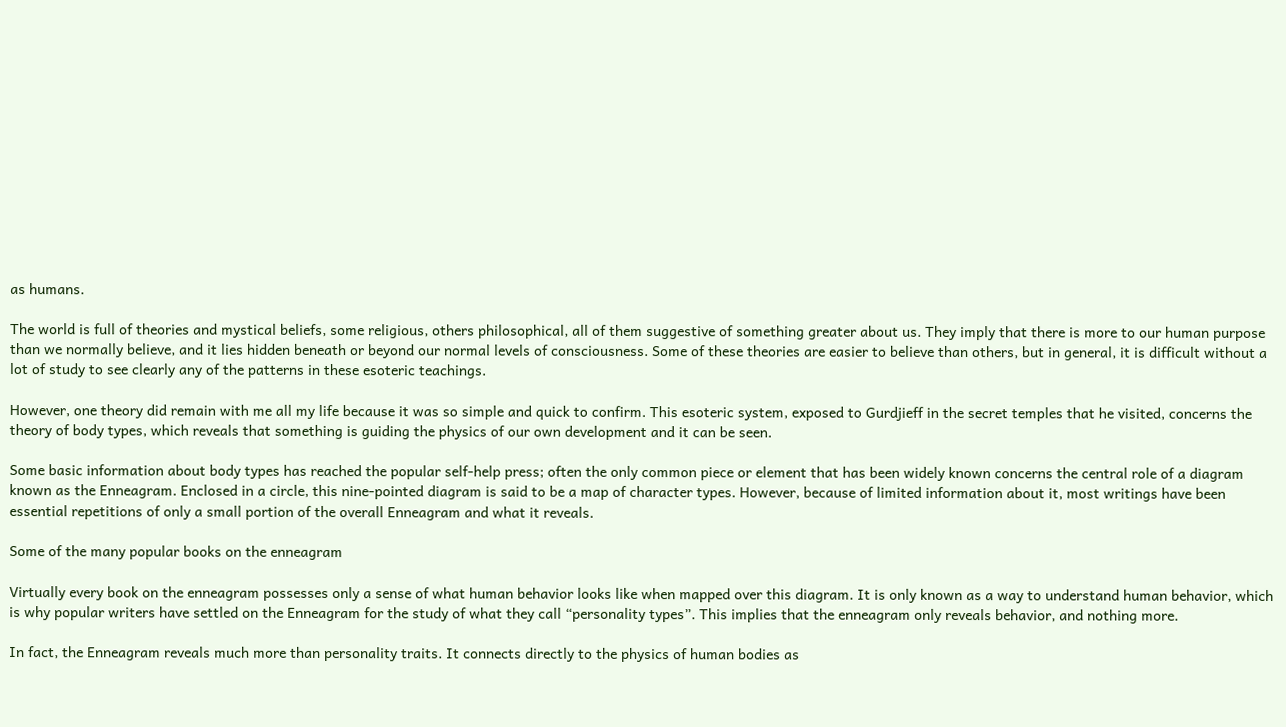as humans.

The world is full of theories and mystical beliefs, some religious, others philosophical, all of them suggestive of something greater about us. They imply that there is more to our human purpose than we normally believe, and it lies hidden beneath or beyond our normal levels of consciousness. Some of these theories are easier to believe than others, but in general, it is difficult without a lot of study to see clearly any of the patterns in these esoteric teachings.

However, one theory did remain with me all my life because it was so simple and quick to confirm. This esoteric system, exposed to Gurdjieff in the secret temples that he visited, concerns the theory of body types, which reveals that something is guiding the physics of our own development and it can be seen.

Some basic information about body types has reached the popular self-help press; often the only common piece or element that has been widely known concerns the central role of a diagram known as the Enneagram. Enclosed in a circle, this nine-pointed diagram is said to be a map of character types. However, because of limited information about it, most writings have been essential repetitions of only a small portion of the overall Enneagram and what it reveals.

Some of the many popular books on the enneagram

Virtually every book on the enneagram possesses only a sense of what human behavior looks like when mapped over this diagram. It is only known as a way to understand human behavior, which is why popular writers have settled on the Enneagram for the study of what they call “personality types”. This implies that the enneagram only reveals behavior, and nothing more.

In fact, the Enneagram reveals much more than personality traits. It connects directly to the physics of human bodies as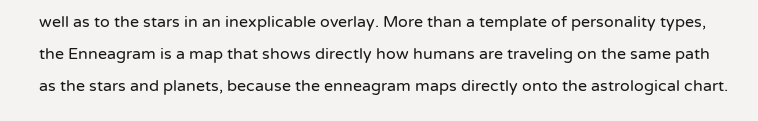well as to the stars in an inexplicable overlay. More than a template of personality types, the Enneagram is a map that shows directly how humans are traveling on the same path as the stars and planets, because the enneagram maps directly onto the astrological chart.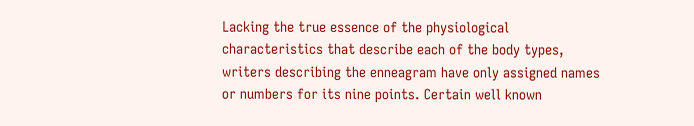Lacking the true essence of the physiological characteristics that describe each of the body types, writers describing the enneagram have only assigned names or numbers for its nine points. Certain well known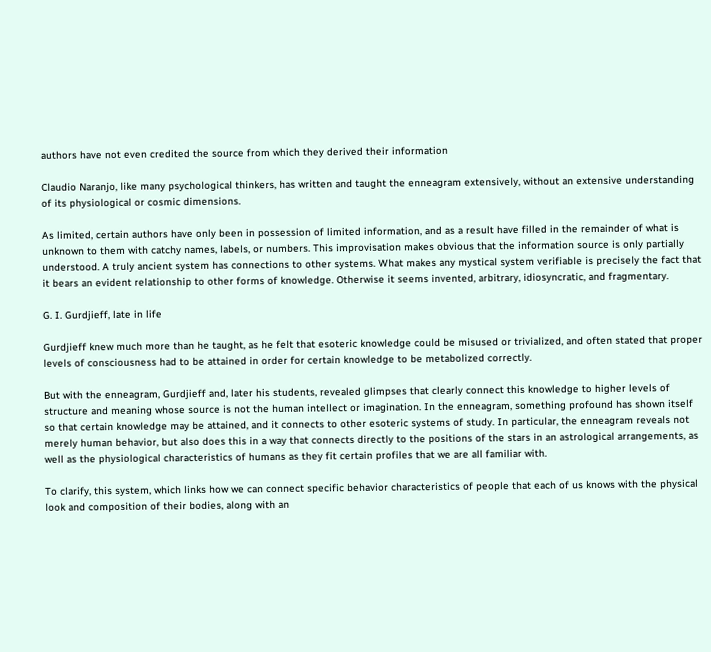authors have not even credited the source from which they derived their information

Claudio Naranjo, like many psychological thinkers, has written and taught the enneagram extensively, without an extensive understanding of its physiological or cosmic dimensions.

As limited, certain authors have only been in possession of limited information, and as a result have filled in the remainder of what is unknown to them with catchy names, labels, or numbers. This improvisation makes obvious that the information source is only partially understood. A truly ancient system has connections to other systems. What makes any mystical system verifiable is precisely the fact that it bears an evident relationship to other forms of knowledge. Otherwise it seems invented, arbitrary, idiosyncratic, and fragmentary.

G. I. Gurdjieff, late in life

Gurdjieff knew much more than he taught, as he felt that esoteric knowledge could be misused or trivialized, and often stated that proper levels of consciousness had to be attained in order for certain knowledge to be metabolized correctly.

But with the enneagram, Gurdjieff and, later his students, revealed glimpses that clearly connect this knowledge to higher levels of structure and meaning whose source is not the human intellect or imagination. In the enneagram, something profound has shown itself so that certain knowledge may be attained, and it connects to other esoteric systems of study. In particular, the enneagram reveals not merely human behavior, but also does this in a way that connects directly to the positions of the stars in an astrological arrangements, as well as the physiological characteristics of humans as they fit certain profiles that we are all familiar with.

To clarify, this system, which links how we can connect specific behavior characteristics of people that each of us knows with the physical look and composition of their bodies, along with an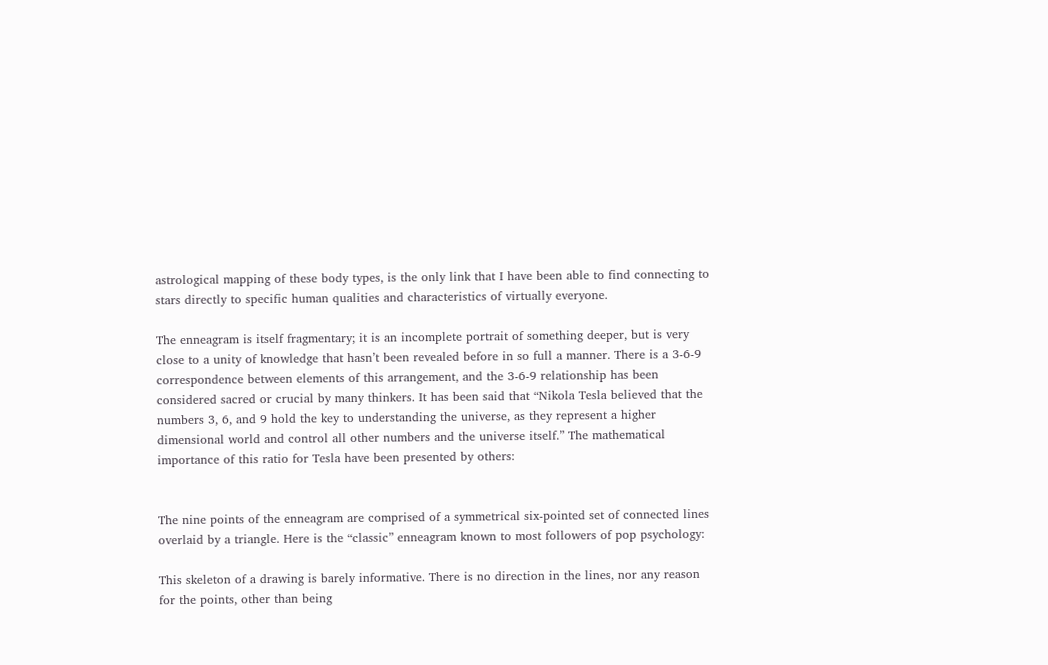astrological mapping of these body types, is the only link that I have been able to find connecting to stars directly to specific human qualities and characteristics of virtually everyone.

The enneagram is itself fragmentary; it is an incomplete portrait of something deeper, but is very close to a unity of knowledge that hasn’t been revealed before in so full a manner. There is a 3-6-9 correspondence between elements of this arrangement, and the 3-6-9 relationship has been considered sacred or crucial by many thinkers. It has been said that “Nikola Tesla believed that the numbers 3, 6, and 9 hold the key to understanding the universe, as they represent a higher dimensional world and control all other numbers and the universe itself.” The mathematical importance of this ratio for Tesla have been presented by others:


The nine points of the enneagram are comprised of a symmetrical six-pointed set of connected lines overlaid by a triangle. Here is the “classic” enneagram known to most followers of pop psychology:

This skeleton of a drawing is barely informative. There is no direction in the lines, nor any reason for the points, other than being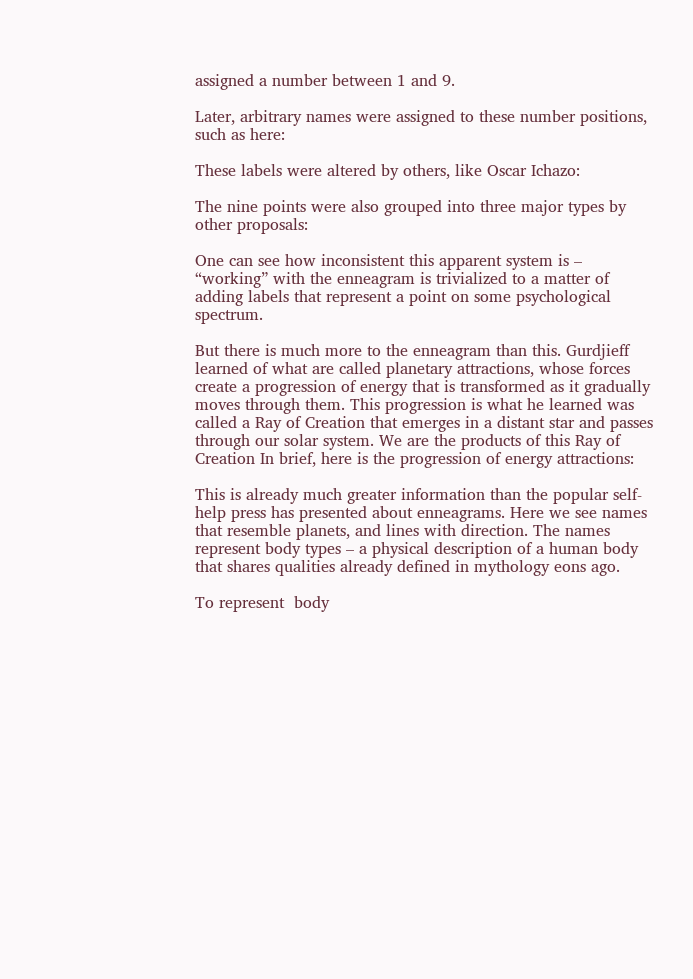assigned a number between 1 and 9.

Later, arbitrary names were assigned to these number positions, such as here:

These labels were altered by others, like Oscar Ichazo:

The nine points were also grouped into three major types by other proposals:

One can see how inconsistent this apparent system is – “working” with the enneagram is trivialized to a matter of adding labels that represent a point on some psychological spectrum.

But there is much more to the enneagram than this. Gurdjieff learned of what are called planetary attractions, whose forces create a progression of energy that is transformed as it gradually moves through them. This progression is what he learned was called a Ray of Creation that emerges in a distant star and passes through our solar system. We are the products of this Ray of Creation In brief, here is the progression of energy attractions:

This is already much greater information than the popular self-help press has presented about enneagrams. Here we see names that resemble planets, and lines with direction. The names represent body types – a physical description of a human body that shares qualities already defined in mythology eons ago.

To represent  body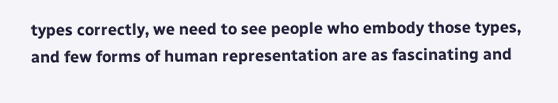types correctly, we need to see people who embody those types, and few forms of human representation are as fascinating and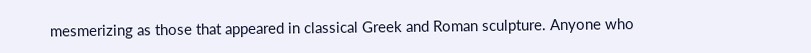mesmerizing as those that appeared in classical Greek and Roman sculpture. Anyone who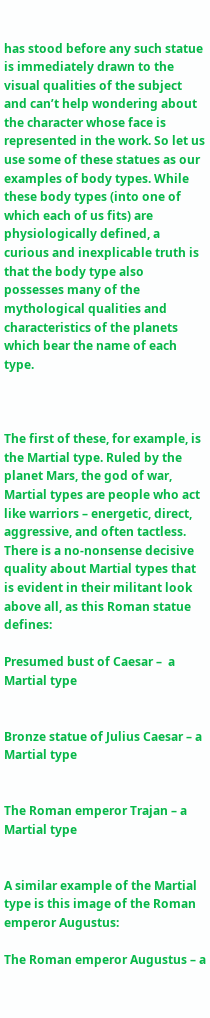has stood before any such statue is immediately drawn to the visual qualities of the subject and can’t help wondering about the character whose face is represented in the work. So let us use some of these statues as our examples of body types. While these body types (into one of which each of us fits) are physiologically defined, a curious and inexplicable truth is that the body type also possesses many of the mythological qualities and characteristics of the planets which bear the name of each type.



The first of these, for example, is the Martial type. Ruled by the planet Mars, the god of war, Martial types are people who act like warriors – energetic, direct, aggressive, and often tactless. There is a no-nonsense decisive quality about Martial types that is evident in their militant look above all, as this Roman statue defines:

Presumed bust of Caesar –  a Martial type


Bronze statue of Julius Caesar – a Martial type


The Roman emperor Trajan – a Martial type


A similar example of the Martial type is this image of the Roman emperor Augustus:

The Roman emperor Augustus – a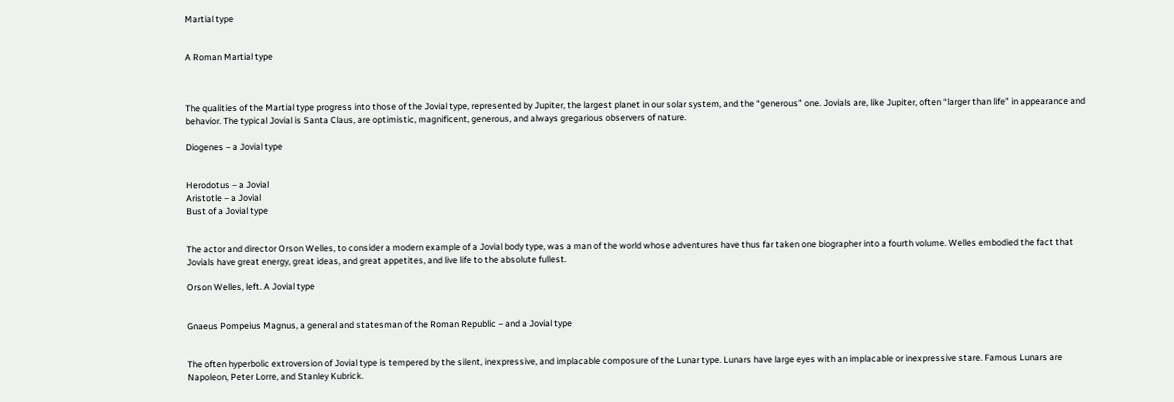Martial type


A Roman Martial type



The qualities of the Martial type progress into those of the Jovial type, represented by Jupiter, the largest planet in our solar system, and the “generous” one. Jovials are, like Jupiter, often “larger than life” in appearance and behavior. The typical Jovial is Santa Claus, are optimistic, magnificent, generous, and always gregarious observers of nature.

Diogenes – a Jovial type


Herodotus – a Jovial
Aristotle – a Jovial
Bust of a Jovial type


The actor and director Orson Welles, to consider a modern example of a Jovial body type, was a man of the world whose adventures have thus far taken one biographer into a fourth volume. Welles embodied the fact that Jovials have great energy, great ideas, and great appetites, and live life to the absolute fullest.

Orson Welles, left. A Jovial type


Gnaeus Pompeius Magnus, a general and statesman of the Roman Republic – and a Jovial type


The often hyperbolic extroversion of Jovial type is tempered by the silent, inexpressive, and implacable composure of the Lunar type. Lunars have large eyes with an implacable or inexpressive stare. Famous Lunars are Napoleon, Peter Lorre, and Stanley Kubrick.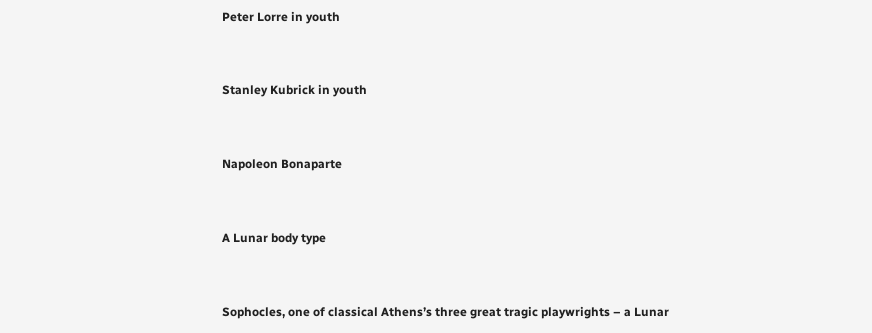Peter Lorre in youth


Stanley Kubrick in youth


Napoleon Bonaparte


A Lunar body type


Sophocles, one of classical Athens’s three great tragic playwrights – a Lunar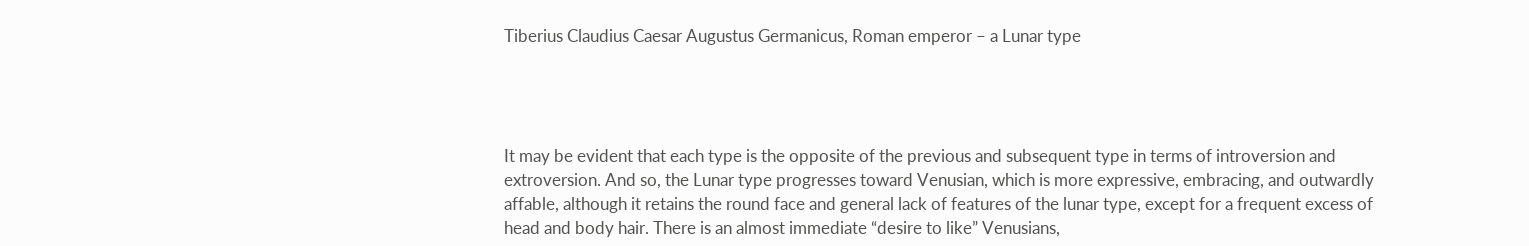Tiberius Claudius Caesar Augustus Germanicus, Roman emperor – a Lunar type




It may be evident that each type is the opposite of the previous and subsequent type in terms of introversion and extroversion. And so, the Lunar type progresses toward Venusian, which is more expressive, embracing, and outwardly affable, although it retains the round face and general lack of features of the lunar type, except for a frequent excess of head and body hair. There is an almost immediate “desire to like” Venusians,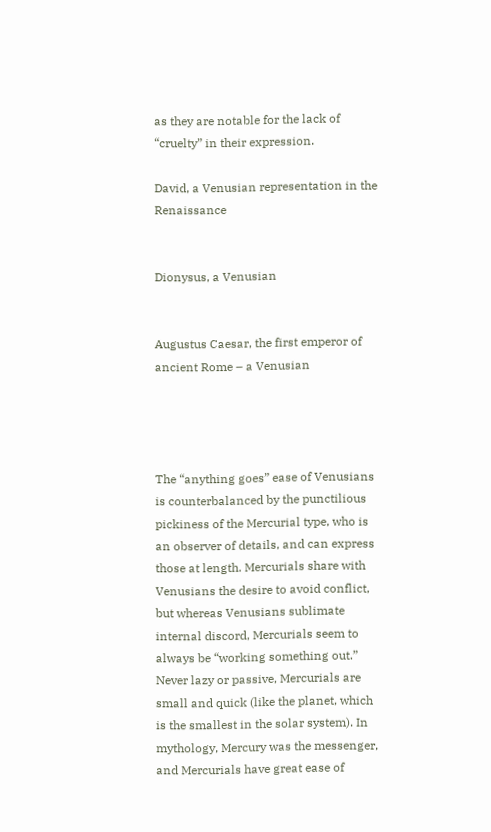as they are notable for the lack of “cruelty” in their expression.

David, a Venusian representation in the Renaissance


Dionysus, a Venusian


Augustus Caesar, the first emperor of ancient Rome – a Venusian




The “anything goes” ease of Venusians is counterbalanced by the punctilious pickiness of the Mercurial type, who is an observer of details, and can express those at length. Mercurials share with Venusians the desire to avoid conflict, but whereas Venusians sublimate internal discord, Mercurials seem to always be “working something out.” Never lazy or passive, Mercurials are small and quick (like the planet, which is the smallest in the solar system). In mythology, Mercury was the messenger, and Mercurials have great ease of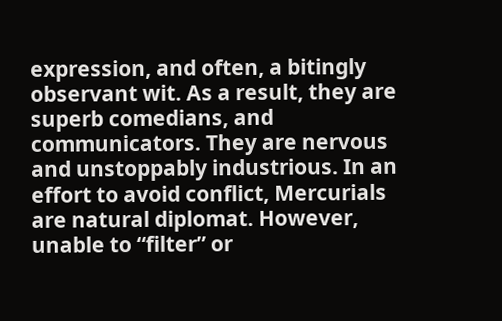expression, and often, a bitingly observant wit. As a result, they are superb comedians, and communicators. They are nervous and unstoppably industrious. In an effort to avoid conflict, Mercurials are natural diplomat. However, unable to “filter” or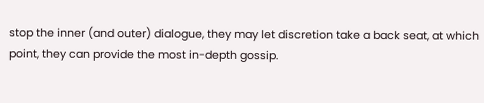stop the inner (and outer) dialogue, they may let discretion take a back seat, at which point, they can provide the most in-depth gossip.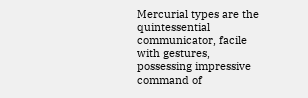Mercurial types are the quintessential communicator, facile with gestures, possessing impressive command of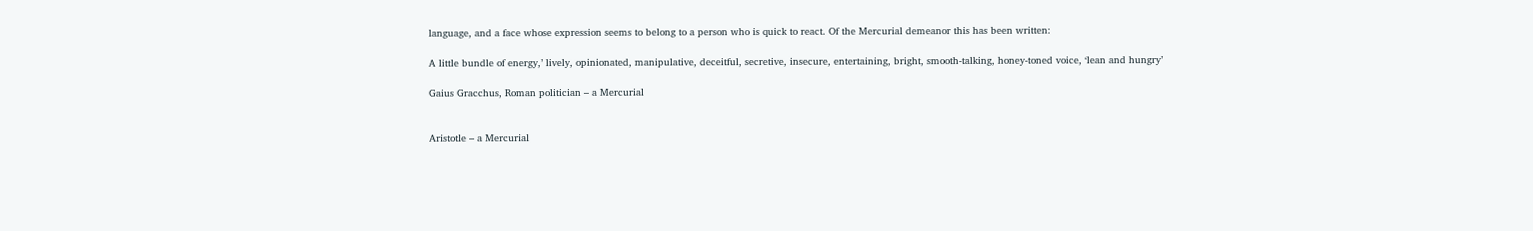language, and a face whose expression seems to belong to a person who is quick to react. Of the Mercurial demeanor this has been written:

A little bundle of energy,’ lively, opinionated, manipulative, deceitful, secretive, insecure, entertaining, bright, smooth-talking, honey-toned voice, ‘lean and hungry’

Gaius Gracchus, Roman politician – a Mercurial


Aristotle – a Mercurial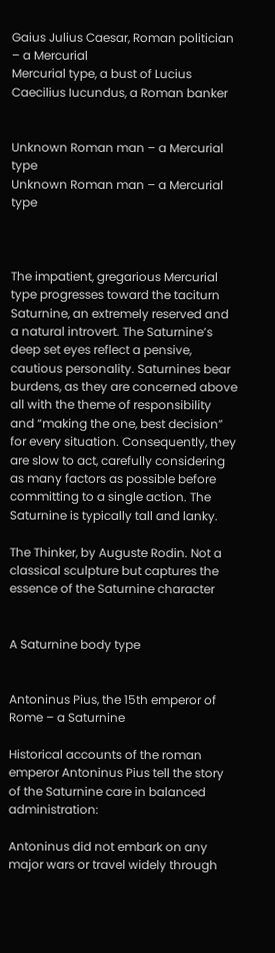Gaius Julius Caesar, Roman politician – a Mercurial
Mercurial type, a bust of Lucius Caecilius Iucundus, a Roman banker


Unknown Roman man – a Mercurial type
Unknown Roman man – a Mercurial type



The impatient, gregarious Mercurial type progresses toward the taciturn Saturnine, an extremely reserved and a natural introvert. The Saturnine’s deep set eyes reflect a pensive, cautious personality. Saturnines bear burdens, as they are concerned above all with the theme of responsibility and “making the one, best decision” for every situation. Consequently, they are slow to act, carefully considering as many factors as possible before committing to a single action. The Saturnine is typically tall and lanky.

The Thinker, by Auguste Rodin. Not a classical sculpture but captures the essence of the Saturnine character


A Saturnine body type


Antoninus Pius, the 15th emperor of Rome – a Saturnine

Historical accounts of the roman emperor Antoninus Pius tell the story of the Saturnine care in balanced administration:

Antoninus did not embark on any major wars or travel widely through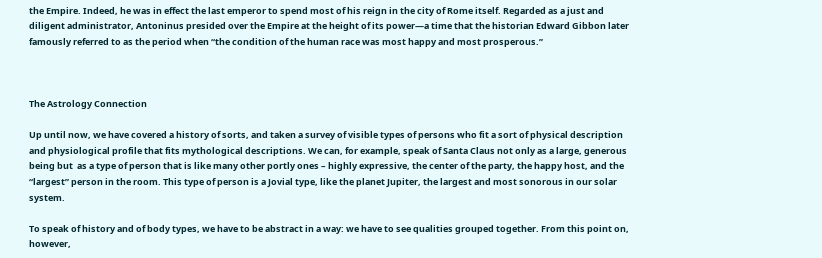the Empire. Indeed, he was in effect the last emperor to spend most of his reign in the city of Rome itself. Regarded as a just and diligent administrator, Antoninus presided over the Empire at the height of its power—a time that the historian Edward Gibbon later famously referred to as the period when “the condition of the human race was most happy and most prosperous.”



The Astrology Connection

Up until now, we have covered a history of sorts, and taken a survey of visible types of persons who fit a sort of physical description and physiological profile that fits mythological descriptions. We can, for example, speak of Santa Claus not only as a large, generous being but  as a type of person that is like many other portly ones – highly expressive, the center of the party, the happy host, and the “largest” person in the room. This type of person is a Jovial type, like the planet Jupiter, the largest and most sonorous in our solar system.

To speak of history and of body types, we have to be abstract in a way: we have to see qualities grouped together. From this point on, however,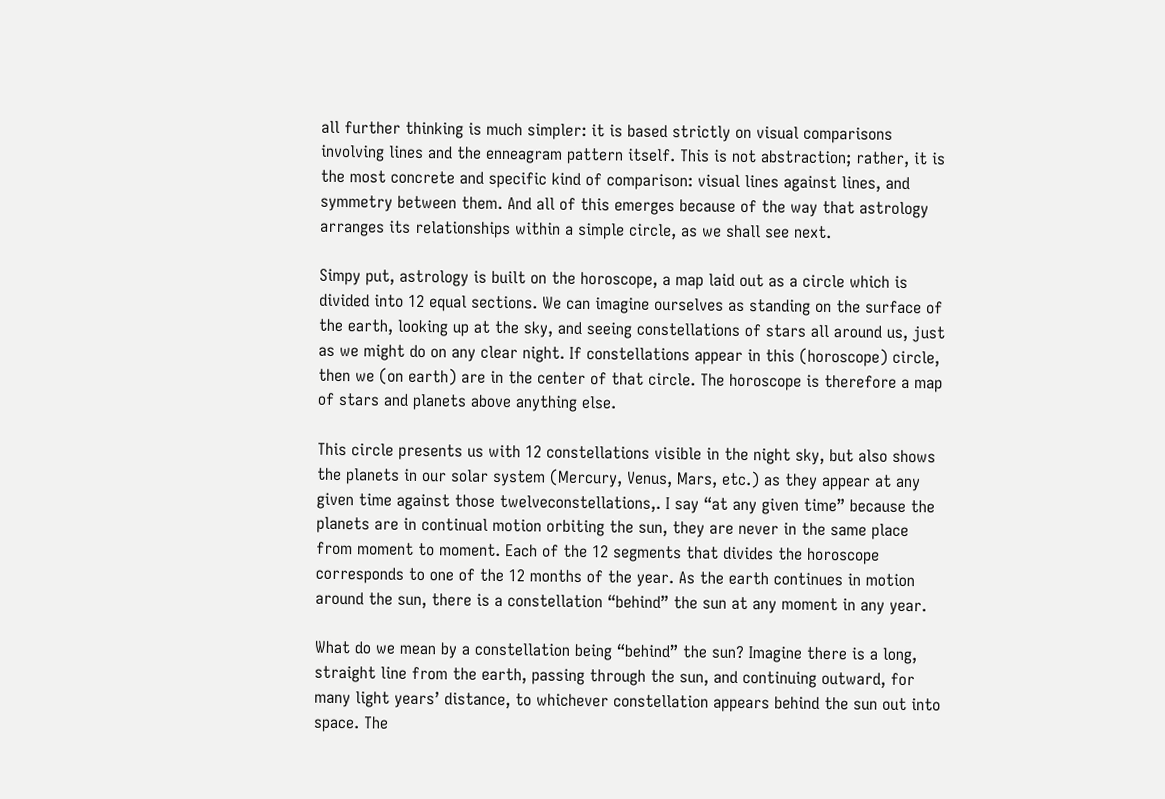all further thinking is much simpler: it is based strictly on visual comparisons involving lines and the enneagram pattern itself. This is not abstraction; rather, it is the most concrete and specific kind of comparison: visual lines against lines, and symmetry between them. And all of this emerges because of the way that astrology arranges its relationships within a simple circle, as we shall see next.

Simpy put, astrology is built on the horoscope, a map laid out as a circle which is divided into 12 equal sections. We can imagine ourselves as standing on the surface of the earth, looking up at the sky, and seeing constellations of stars all around us, just as we might do on any clear night. If constellations appear in this (horoscope) circle, then we (on earth) are in the center of that circle. The horoscope is therefore a map of stars and planets above anything else.

This circle presents us with 12 constellations visible in the night sky, but also shows the planets in our solar system (Mercury, Venus, Mars, etc.) as they appear at any given time against those twelveconstellations,. I say “at any given time” because the planets are in continual motion orbiting the sun, they are never in the same place from moment to moment. Each of the 12 segments that divides the horoscope corresponds to one of the 12 months of the year. As the earth continues in motion around the sun, there is a constellation “behind” the sun at any moment in any year.

What do we mean by a constellation being “behind” the sun? Imagine there is a long, straight line from the earth, passing through the sun, and continuing outward, for many light years’ distance, to whichever constellation appears behind the sun out into space. The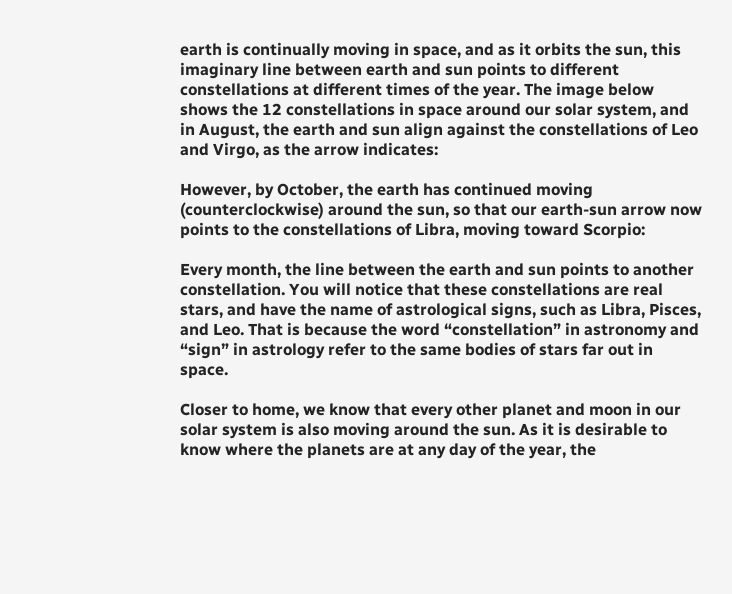earth is continually moving in space, and as it orbits the sun, this imaginary line between earth and sun points to different constellations at different times of the year. The image below shows the 12 constellations in space around our solar system, and in August, the earth and sun align against the constellations of Leo and Virgo, as the arrow indicates:

However, by October, the earth has continued moving (counterclockwise) around the sun, so that our earth-sun arrow now points to the constellations of Libra, moving toward Scorpio:

Every month, the line between the earth and sun points to another constellation. You will notice that these constellations are real stars, and have the name of astrological signs, such as Libra, Pisces, and Leo. That is because the word “constellation” in astronomy and “sign” in astrology refer to the same bodies of stars far out in space.

Closer to home, we know that every other planet and moon in our solar system is also moving around the sun. As it is desirable to know where the planets are at any day of the year, the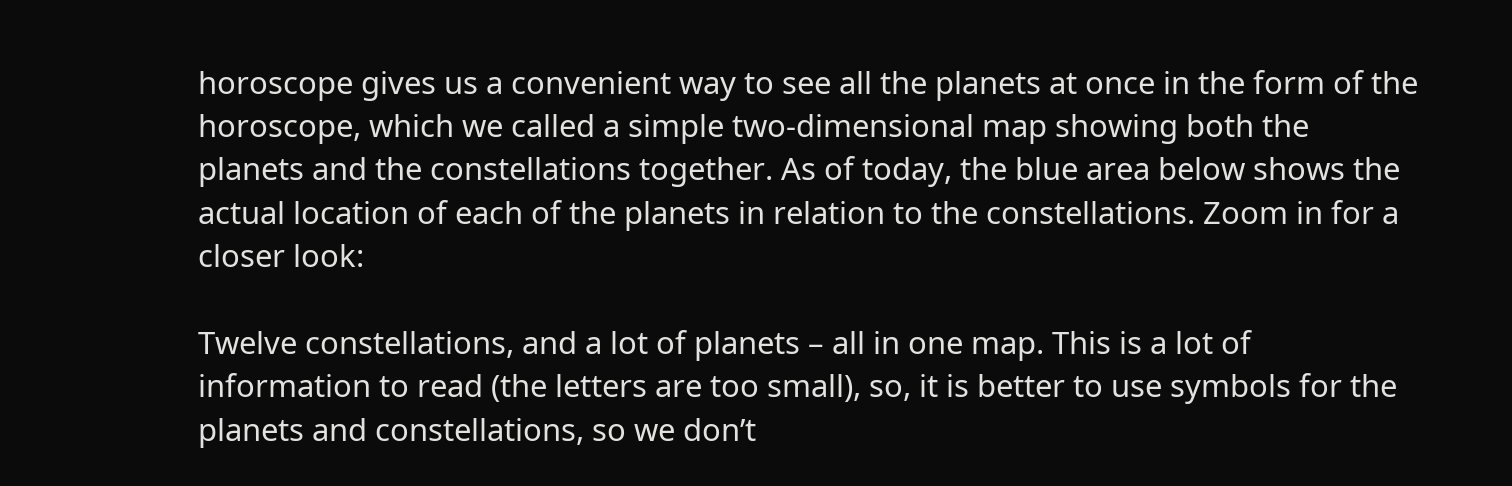horoscope gives us a convenient way to see all the planets at once in the form of the horoscope, which we called a simple two-dimensional map showing both the planets and the constellations together. As of today, the blue area below shows the actual location of each of the planets in relation to the constellations. Zoom in for a closer look:

Twelve constellations, and a lot of planets – all in one map. This is a lot of information to read (the letters are too small), so, it is better to use symbols for the planets and constellations, so we don’t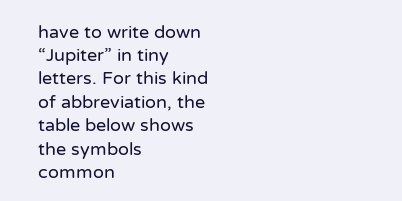have to write down “Jupiter” in tiny letters. For this kind of abbreviation, the table below shows the symbols common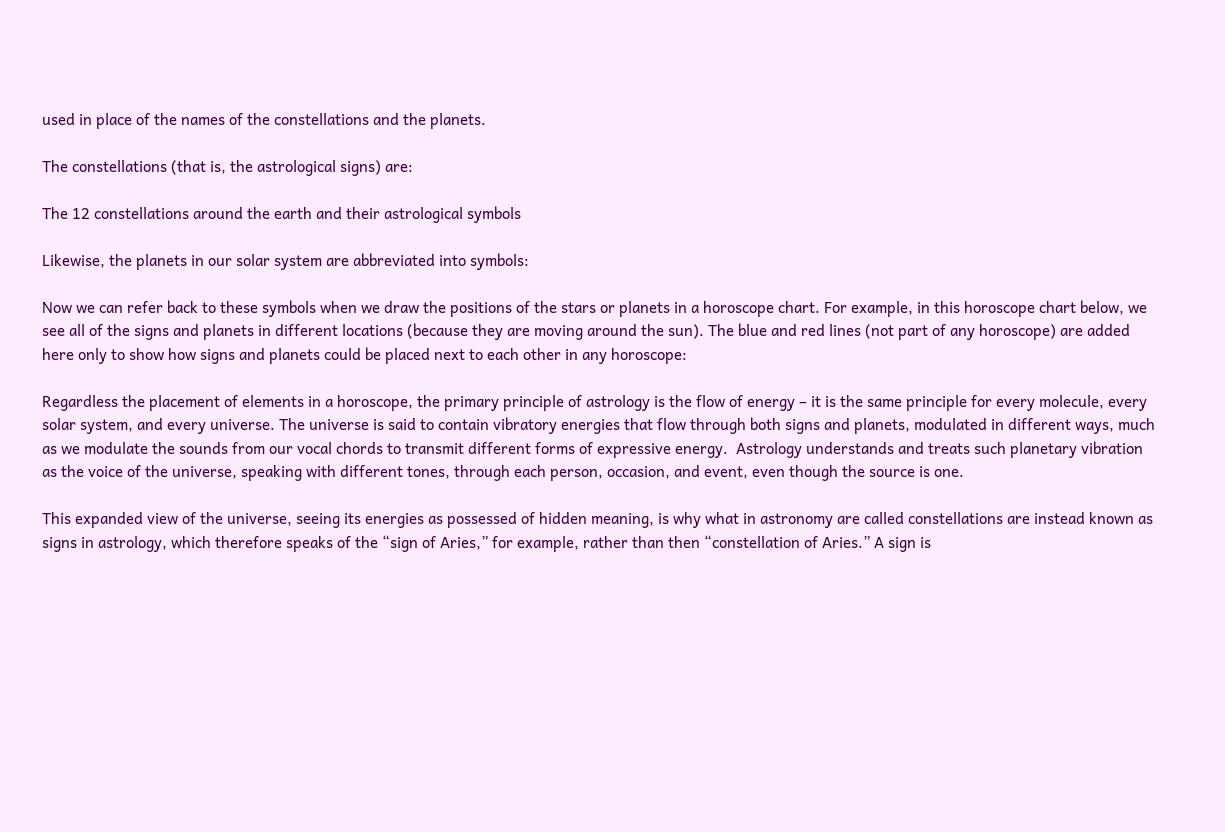used in place of the names of the constellations and the planets.

The constellations (that is, the astrological signs) are:

The 12 constellations around the earth and their astrological symbols

Likewise, the planets in our solar system are abbreviated into symbols:

Now we can refer back to these symbols when we draw the positions of the stars or planets in a horoscope chart. For example, in this horoscope chart below, we see all of the signs and planets in different locations (because they are moving around the sun). The blue and red lines (not part of any horoscope) are added here only to show how signs and planets could be placed next to each other in any horoscope:

Regardless the placement of elements in a horoscope, the primary principle of astrology is the flow of energy – it is the same principle for every molecule, every solar system, and every universe. The universe is said to contain vibratory energies that flow through both signs and planets, modulated in different ways, much as we modulate the sounds from our vocal chords to transmit different forms of expressive energy.  Astrology understands and treats such planetary vibration as the voice of the universe, speaking with different tones, through each person, occasion, and event, even though the source is one.

This expanded view of the universe, seeing its energies as possessed of hidden meaning, is why what in astronomy are called constellations are instead known as signs in astrology, which therefore speaks of the “sign of Aries,” for example, rather than then “constellation of Aries.” A sign is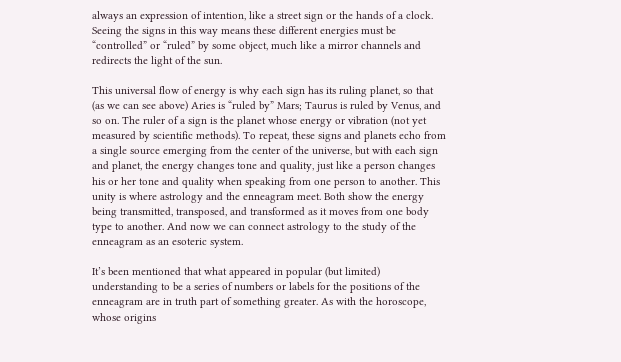always an expression of intention, like a street sign or the hands of a clock. Seeing the signs in this way means these different energies must be “controlled” or “ruled” by some object, much like a mirror channels and redirects the light of the sun.

This universal flow of energy is why each sign has its ruling planet, so that (as we can see above) Aries is “ruled by” Mars; Taurus is ruled by Venus, and so on. The ruler of a sign is the planet whose energy or vibration (not yet measured by scientific methods). To repeat, these signs and planets echo from a single source emerging from the center of the universe, but with each sign and planet, the energy changes tone and quality, just like a person changes his or her tone and quality when speaking from one person to another. This unity is where astrology and the enneagram meet. Both show the energy being transmitted, transposed, and transformed as it moves from one body type to another. And now we can connect astrology to the study of the enneagram as an esoteric system.

It’s been mentioned that what appeared in popular (but limited) understanding to be a series of numbers or labels for the positions of the enneagram are in truth part of something greater. As with the horoscope, whose origins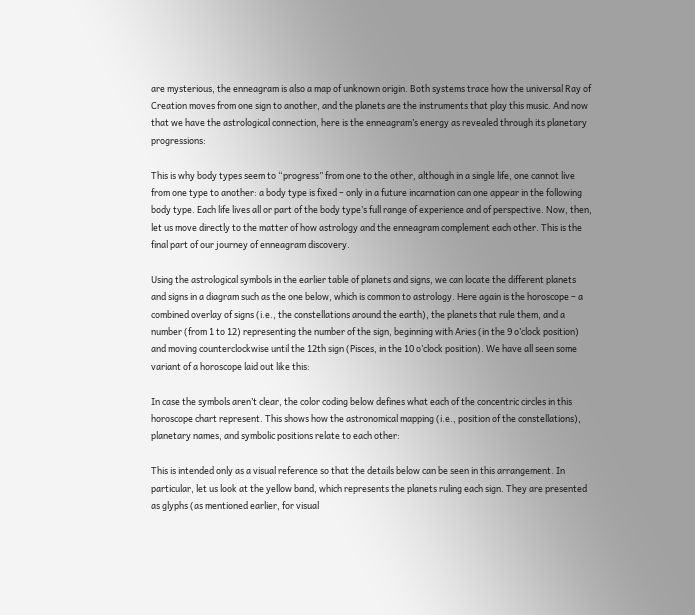are mysterious, the enneagram is also a map of unknown origin. Both systems trace how the universal Ray of Creation moves from one sign to another, and the planets are the instruments that play this music. And now that we have the astrological connection, here is the enneagram’s energy as revealed through its planetary progressions:

This is why body types seem to “progress” from one to the other, although in a single life, one cannot live from one type to another: a body type is fixed – only in a future incarnation can one appear in the following body type. Each life lives all or part of the body type’s full range of experience and of perspective. Now, then, let us move directly to the matter of how astrology and the enneagram complement each other. This is the final part of our journey of enneagram discovery.

Using the astrological symbols in the earlier table of planets and signs, we can locate the different planets and signs in a diagram such as the one below, which is common to astrology. Here again is the horoscope – a combined overlay of signs (i.e., the constellations around the earth), the planets that rule them, and a number (from 1 to 12) representing the number of the sign, beginning with Aries (in the 9 o’clock position) and moving counterclockwise until the 12th sign (Pisces, in the 10 o’clock position). We have all seen some variant of a horoscope laid out like this:

In case the symbols aren’t clear, the color coding below defines what each of the concentric circles in this horoscope chart represent. This shows how the astronomical mapping (i.e., position of the constellations), planetary names, and symbolic positions relate to each other:

This is intended only as a visual reference so that the details below can be seen in this arrangement. In particular, let us look at the yellow band, which represents the planets ruling each sign. They are presented as glyphs (as mentioned earlier, for visual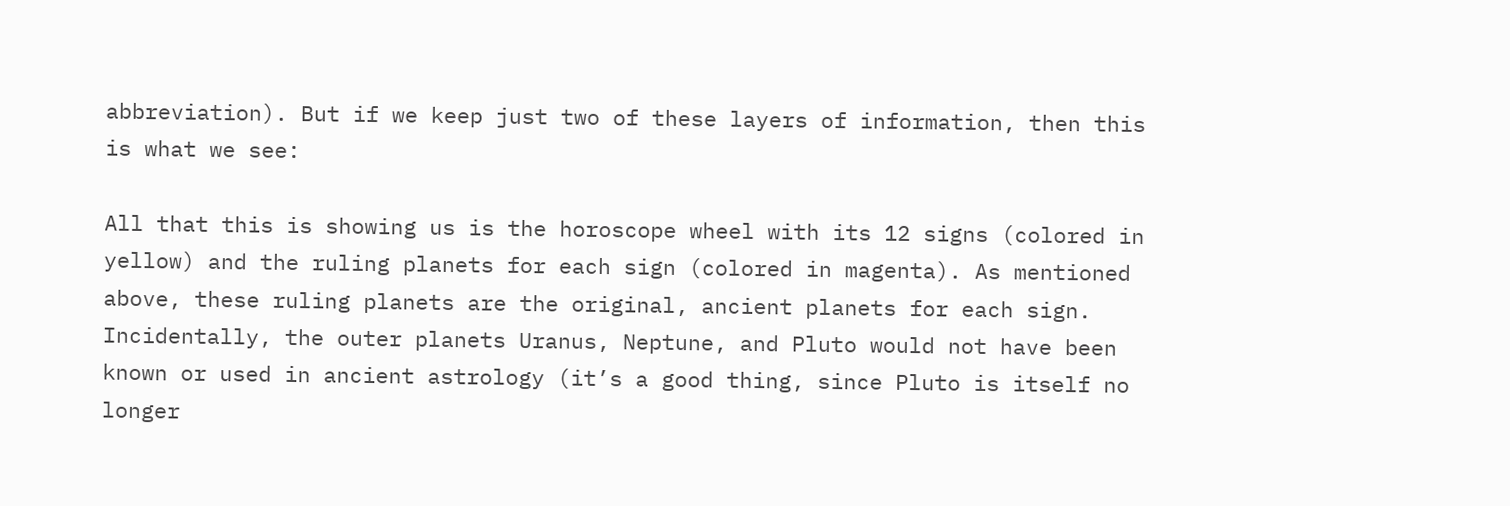abbreviation). But if we keep just two of these layers of information, then this is what we see:

All that this is showing us is the horoscope wheel with its 12 signs (colored in yellow) and the ruling planets for each sign (colored in magenta). As mentioned above, these ruling planets are the original, ancient planets for each sign. Incidentally, the outer planets Uranus, Neptune, and Pluto would not have been known or used in ancient astrology (it’s a good thing, since Pluto is itself no longer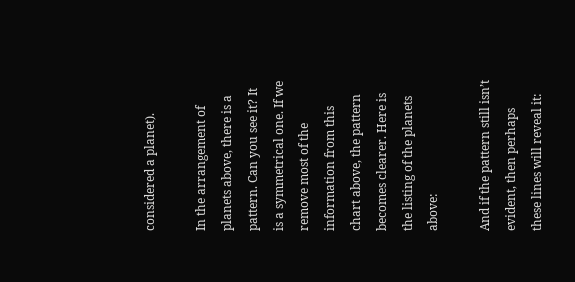considered a planet).

In the arrangement of planets above, there is a pattern. Can you see it? It is a symmetrical one. If we remove most of the information from this chart above, the pattern becomes clearer. Here is the listing of the planets above:

And if the pattern still isn’t evident, then perhaps these lines will reveal it: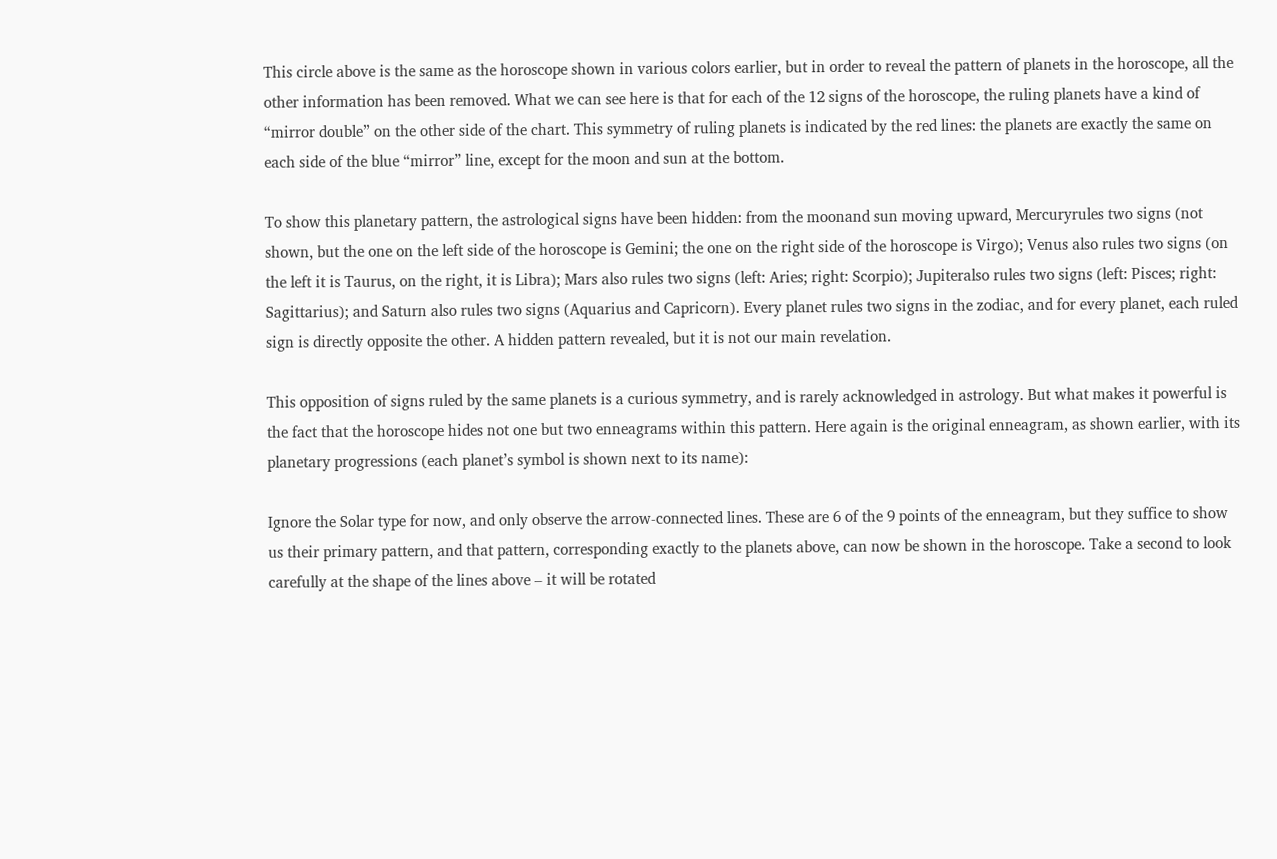This circle above is the same as the horoscope shown in various colors earlier, but in order to reveal the pattern of planets in the horoscope, all the other information has been removed. What we can see here is that for each of the 12 signs of the horoscope, the ruling planets have a kind of “mirror double” on the other side of the chart. This symmetry of ruling planets is indicated by the red lines: the planets are exactly the same on each side of the blue “mirror” line, except for the moon and sun at the bottom.

To show this planetary pattern, the astrological signs have been hidden: from the moonand sun moving upward, Mercuryrules two signs (not shown, but the one on the left side of the horoscope is Gemini; the one on the right side of the horoscope is Virgo); Venus also rules two signs (on the left it is Taurus, on the right, it is Libra); Mars also rules two signs (left: Aries; right: Scorpio); Jupiteralso rules two signs (left: Pisces; right: Sagittarius); and Saturn also rules two signs (Aquarius and Capricorn). Every planet rules two signs in the zodiac, and for every planet, each ruled sign is directly opposite the other. A hidden pattern revealed, but it is not our main revelation.

This opposition of signs ruled by the same planets is a curious symmetry, and is rarely acknowledged in astrology. But what makes it powerful is the fact that the horoscope hides not one but two enneagrams within this pattern. Here again is the original enneagram, as shown earlier, with its planetary progressions (each planet’s symbol is shown next to its name):

Ignore the Solar type for now, and only observe the arrow-connected lines. These are 6 of the 9 points of the enneagram, but they suffice to show us their primary pattern, and that pattern, corresponding exactly to the planets above, can now be shown in the horoscope. Take a second to look carefully at the shape of the lines above – it will be rotated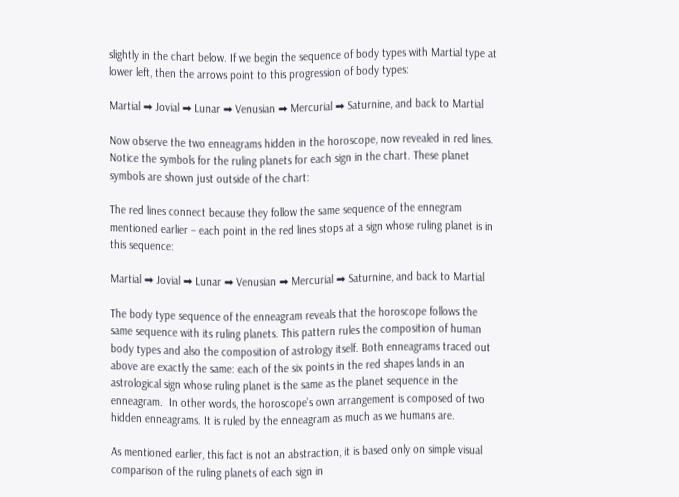slightly in the chart below. If we begin the sequence of body types with Martial type at lower left, then the arrows point to this progression of body types:

Martial ➡ Jovial ➡ Lunar ➡ Venusian ➡ Mercurial ➡ Saturnine, and back to Martial

Now observe the two enneagrams hidden in the horoscope, now revealed in red lines. Notice the symbols for the ruling planets for each sign in the chart. These planet symbols are shown just outside of the chart:

The red lines connect because they follow the same sequence of the ennegram mentioned earlier – each point in the red lines stops at a sign whose ruling planet is in this sequence:

Martial ➡ Jovial ➡ Lunar ➡ Venusian ➡ Mercurial ➡ Saturnine, and back to Martial

The body type sequence of the enneagram reveals that the horoscope follows the same sequence with its ruling planets. This pattern rules the composition of human body types and also the composition of astrology itself. Both enneagrams traced out above are exactly the same: each of the six points in the red shapes lands in an astrological sign whose ruling planet is the same as the planet sequence in the enneagram.  In other words, the horoscope’s own arrangement is composed of two hidden enneagrams. It is ruled by the enneagram as much as we humans are.

As mentioned earlier, this fact is not an abstraction, it is based only on simple visual comparison of the ruling planets of each sign in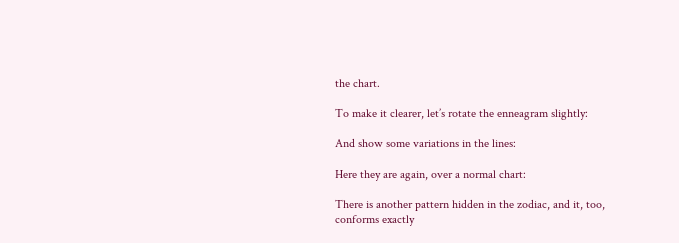the chart.

To make it clearer, let’s rotate the enneagram slightly:

And show some variations in the lines:

Here they are again, over a normal chart:

There is another pattern hidden in the zodiac, and it, too, conforms exactly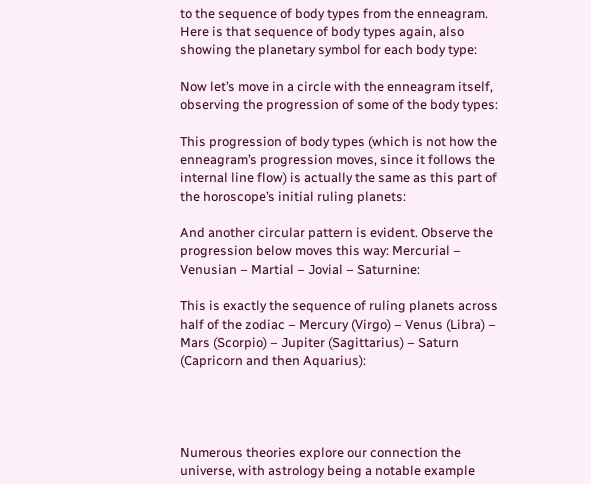to the sequence of body types from the enneagram. Here is that sequence of body types again, also showing the planetary symbol for each body type:

Now let’s move in a circle with the enneagram itself, observing the progression of some of the body types:

This progression of body types (which is not how the enneagram’s progression moves, since it follows the internal line flow) is actually the same as this part of the horoscope’s initial ruling planets:

And another circular pattern is evident. Observe the progression below moves this way: Mercurial – Venusian – Martial – Jovial – Saturnine:

This is exactly the sequence of ruling planets across half of the zodiac – Mercury (Virgo) – Venus (Libra) – Mars (Scorpio) – Jupiter (Sagittarius) – Saturn (Capricorn and then Aquarius):




Numerous theories explore our connection the universe, with astrology being a notable example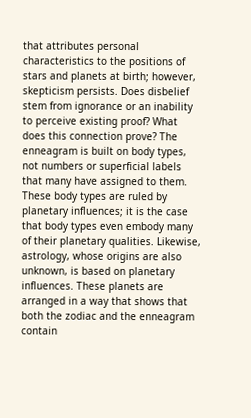that attributes personal characteristics to the positions of stars and planets at birth; however, skepticism persists. Does disbelief stem from ignorance or an inability to perceive existing proof? What does this connection prove? The enneagram is built on body types, not numbers or superficial labels  that many have assigned to them. These body types are ruled by planetary influences; it is the case that body types even embody many of their planetary qualities. Likewise, astrology, whose origins are also unknown, is based on planetary influences. These planets are arranged in a way that shows that both the zodiac and the enneagram contain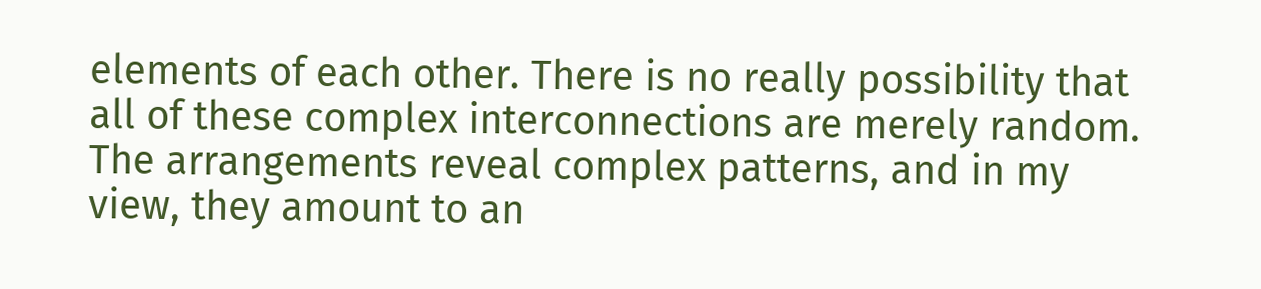elements of each other. There is no really possibility that all of these complex interconnections are merely random. The arrangements reveal complex patterns, and in my view, they amount to an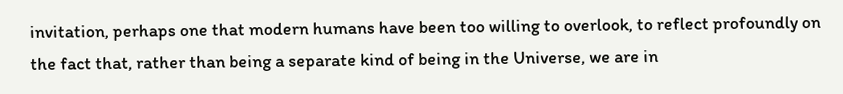invitation, perhaps one that modern humans have been too willing to overlook, to reflect profoundly on the fact that, rather than being a separate kind of being in the Universe, we are in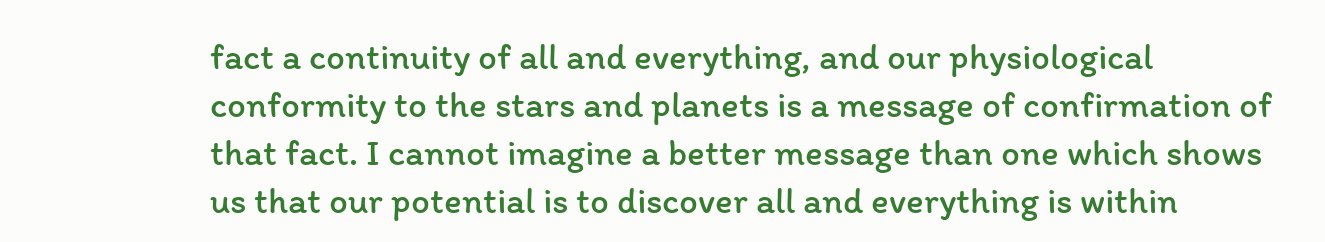fact a continuity of all and everything, and our physiological conformity to the stars and planets is a message of confirmation of that fact. I cannot imagine a better message than one which shows us that our potential is to discover all and everything is within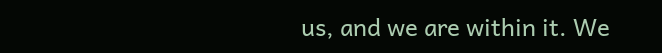us, and we are within it. We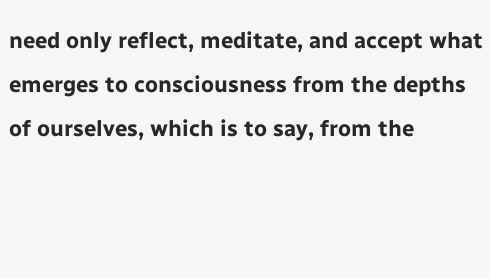need only reflect, meditate, and accept what emerges to consciousness from the depths of ourselves, which is to say, from the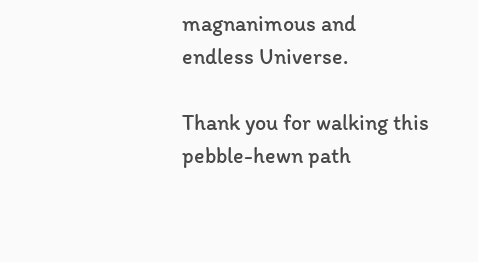magnanimous and endless Universe.

Thank you for walking this pebble-hewn path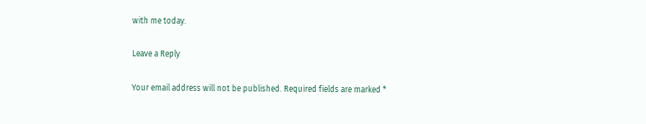with me today.

Leave a Reply

Your email address will not be published. Required fields are marked *